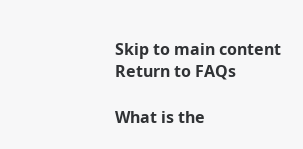Skip to main content
Return to FAQs

What is the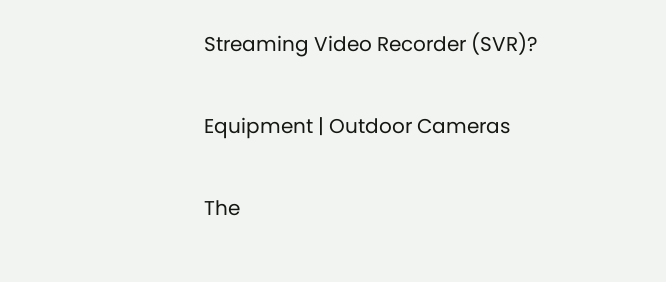Streaming Video Recorder (SVR)?

Equipment | Outdoor Cameras

The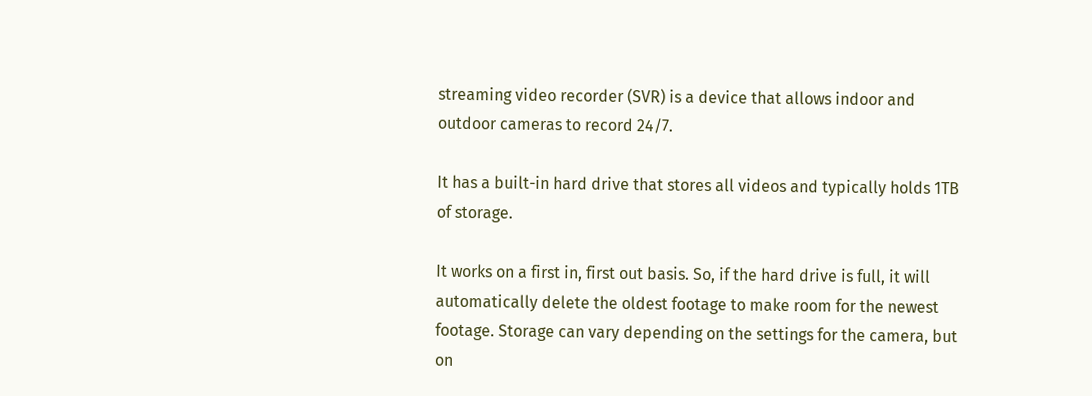streaming video recorder (SVR) is a device that allows indoor and outdoor cameras to record 24/7.

It has a built-in hard drive that stores all videos and typically holds 1TB of storage.

It works on a first in, first out basis. So, if the hard drive is full, it will automatically delete the oldest footage to make room for the newest footage. Storage can vary depending on the settings for the camera, but on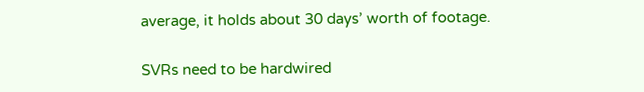average, it holds about 30 days’ worth of footage.

SVRs need to be hardwired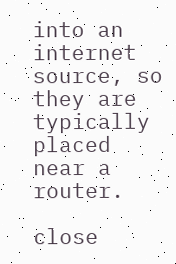into an internet source, so they are typically placed near a router.

close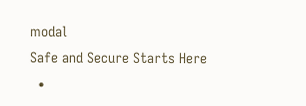modal
Safe and Secure Starts Here
  •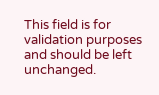This field is for validation purposes and should be left unchanged.